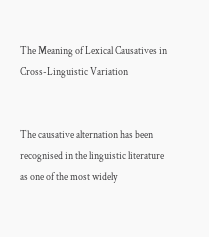The Meaning of Lexical Causatives in Cross-Linguistic Variation


The causative alternation has been recognised in the linguistic literature as one of the most widely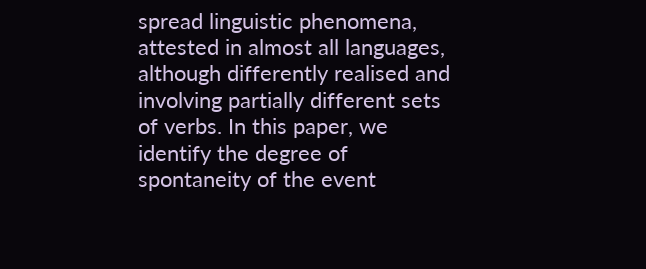spread linguistic phenomena, attested in almost all languages, although differently realised and involving partially different sets of verbs. In this paper, we identify the degree of spontaneity of the event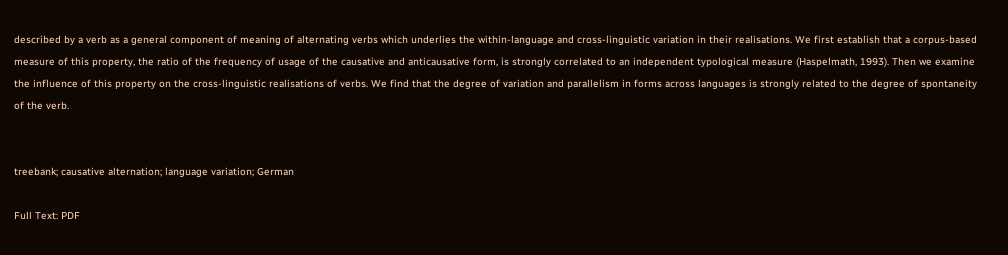described by a verb as a general component of meaning of alternating verbs which underlies the within-language and cross-linguistic variation in their realisations. We first establish that a corpus-based measure of this property, the ratio of the frequency of usage of the causative and anticausative form, is strongly correlated to an independent typological measure (Haspelmath, 1993). Then we examine the influence of this property on the cross-linguistic realisations of verbs. We find that the degree of variation and parallelism in forms across languages is strongly related to the degree of spontaneity of the verb.


treebank; causative alternation; language variation; German

Full Text: PDF